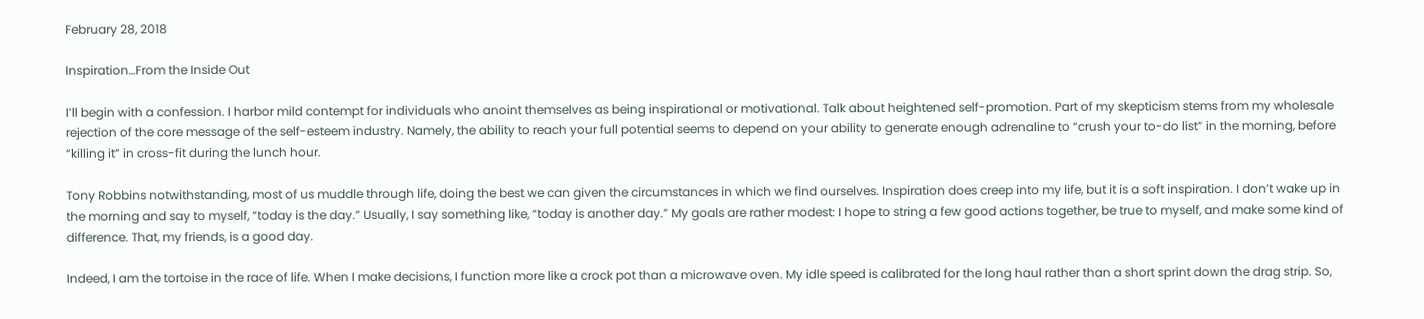February 28, 2018

Inspiration…From the Inside Out

I’ll begin with a confession. I harbor mild contempt for individuals who anoint themselves as being inspirational or motivational. Talk about heightened self-promotion. Part of my skepticism stems from my wholesale rejection of the core message of the self-esteem industry. Namely, the ability to reach your full potential seems to depend on your ability to generate enough adrenaline to “crush your to-do list” in the morning, before “killing it” in cross-fit during the lunch hour.

Tony Robbins notwithstanding, most of us muddle through life, doing the best we can given the circumstances in which we find ourselves. Inspiration does creep into my life, but it is a soft inspiration. I don’t wake up in the morning and say to myself, “today is the day.” Usually, I say something like, “today is another day.” My goals are rather modest: I hope to string a few good actions together, be true to myself, and make some kind of difference. That, my friends, is a good day.

Indeed, I am the tortoise in the race of life. When I make decisions, I function more like a crock pot than a microwave oven. My idle speed is calibrated for the long haul rather than a short sprint down the drag strip. So,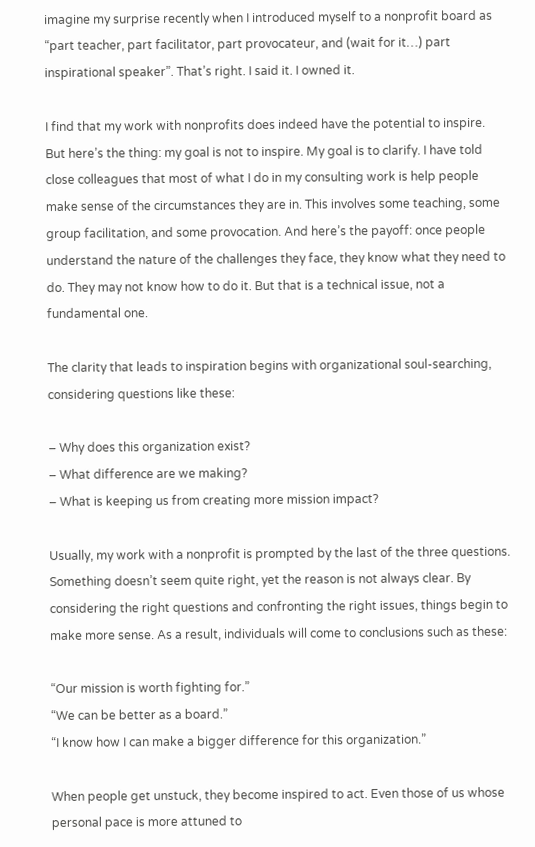imagine my surprise recently when I introduced myself to a nonprofit board as “part teacher, part facilitator, part provocateur, and (wait for it…) part inspirational speaker”. That’s right. I said it. I owned it.

I find that my work with nonprofits does indeed have the potential to inspire. But here’s the thing: my goal is not to inspire. My goal is to clarify. I have told close colleagues that most of what I do in my consulting work is help people make sense of the circumstances they are in. This involves some teaching, some group facilitation, and some provocation. And here’s the payoff: once people understand the nature of the challenges they face, they know what they need to do. They may not know how to do it. But that is a technical issue, not a fundamental one.

The clarity that leads to inspiration begins with organizational soul-searching, considering questions like these:

– Why does this organization exist?
– What difference are we making?
– What is keeping us from creating more mission impact?

Usually, my work with a nonprofit is prompted by the last of the three questions. Something doesn’t seem quite right, yet the reason is not always clear. By considering the right questions and confronting the right issues, things begin to make more sense. As a result, individuals will come to conclusions such as these:

“Our mission is worth fighting for.”
“We can be better as a board.”
“I know how I can make a bigger difference for this organization.”

When people get unstuck, they become inspired to act. Even those of us whose personal pace is more attuned to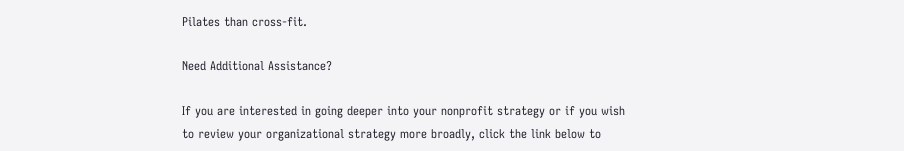Pilates than cross-fit.

Need Additional Assistance?

If you are interested in going deeper into your nonprofit strategy or if you wish to review your organizational strategy more broadly, click the link below to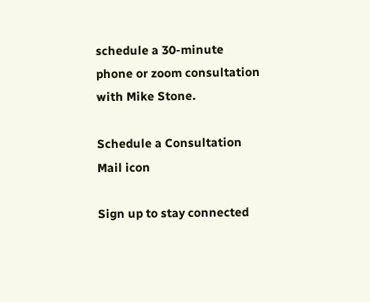schedule a 30-minute phone or zoom consultation with Mike Stone.

Schedule a Consultation
Mail icon

Sign up to stay connected